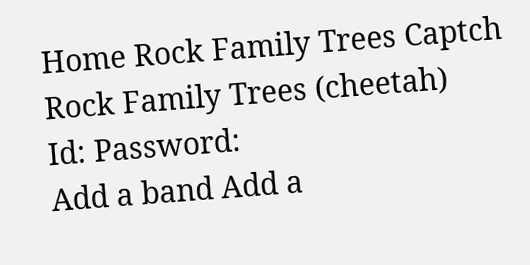Home Rock Family Trees Captch
Rock Family Trees (cheetah)
Id: Password:
Add a band Add a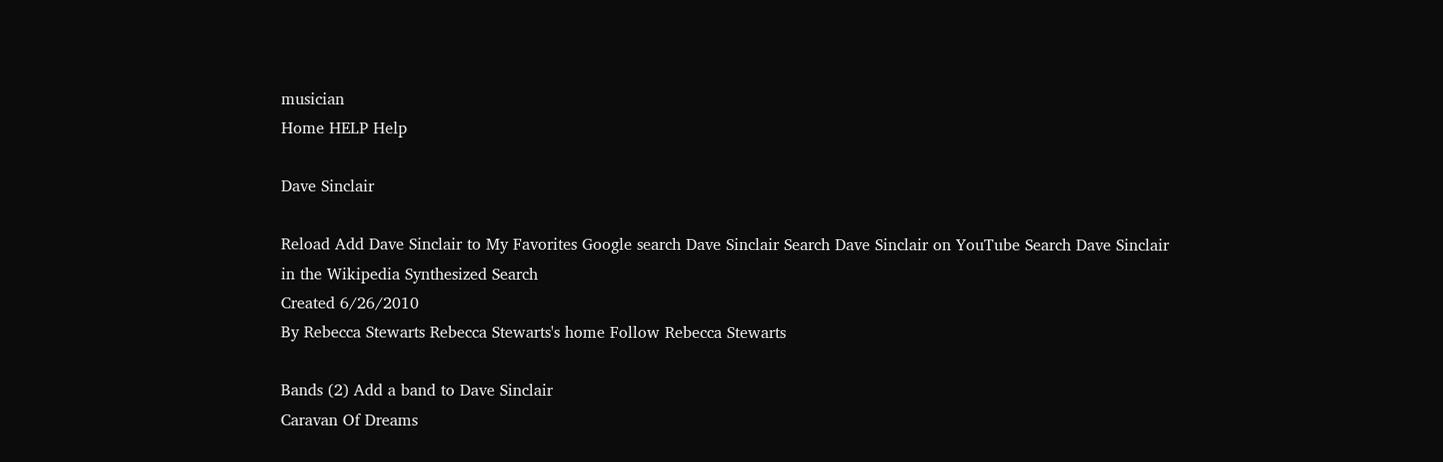musician
Home HELP Help

Dave Sinclair

Reload Add Dave Sinclair to My Favorites Google search Dave Sinclair Search Dave Sinclair on YouTube Search Dave Sinclair in the Wikipedia Synthesized Search
Created 6/26/2010
By Rebecca Stewarts Rebecca Stewarts's home Follow Rebecca Stewarts

Bands (2) Add a band to Dave Sinclair
Caravan Of Dreams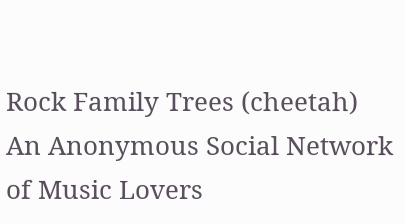Rock Family Trees (cheetah)
An Anonymous Social Network of Music Lovers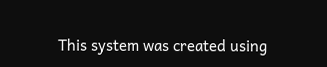This system was created using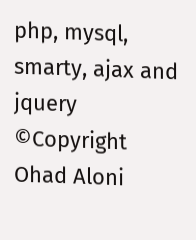php, mysql, smarty, ajax and jquery
©Copyright Ohad Aloni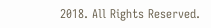2018. All Rights Reserved.